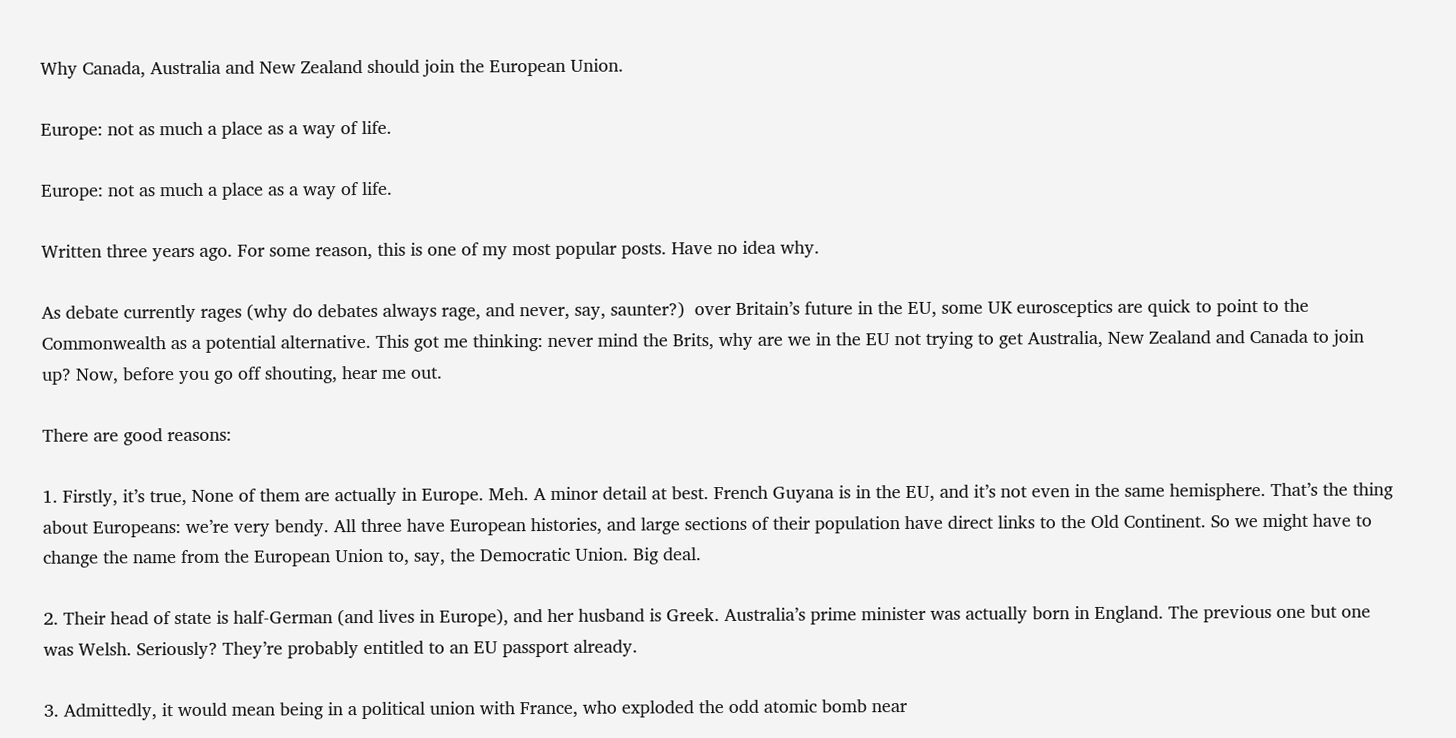Why Canada, Australia and New Zealand should join the European Union.

Europe: not as much a place as a way of life.

Europe: not as much a place as a way of life.

Written three years ago. For some reason, this is one of my most popular posts. Have no idea why.

As debate currently rages (why do debates always rage, and never, say, saunter?)  over Britain’s future in the EU, some UK eurosceptics are quick to point to the Commonwealth as a potential alternative. This got me thinking: never mind the Brits, why are we in the EU not trying to get Australia, New Zealand and Canada to join up? Now, before you go off shouting, hear me out.

There are good reasons:

1. Firstly, it’s true, None of them are actually in Europe. Meh. A minor detail at best. French Guyana is in the EU, and it’s not even in the same hemisphere. That’s the thing about Europeans: we’re very bendy. All three have European histories, and large sections of their population have direct links to the Old Continent. So we might have to change the name from the European Union to, say, the Democratic Union. Big deal.

2. Their head of state is half-German (and lives in Europe), and her husband is Greek. Australia’s prime minister was actually born in England. The previous one but one was Welsh. Seriously? They’re probably entitled to an EU passport already.

3. Admittedly, it would mean being in a political union with France, who exploded the odd atomic bomb near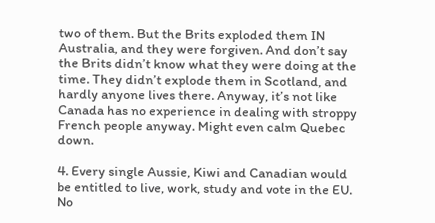two of them. But the Brits exploded them IN Australia, and they were forgiven. And don’t say the Brits didn’t know what they were doing at the time. They didn’t explode them in Scotland, and hardly anyone lives there. Anyway, it’s not like Canada has no experience in dealing with stroppy French people anyway. Might even calm Quebec down.

4. Every single Aussie, Kiwi and Canadian would be entitled to live, work, study and vote in the EU. No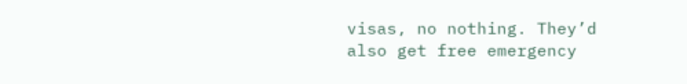visas, no nothing. They’d also get free emergency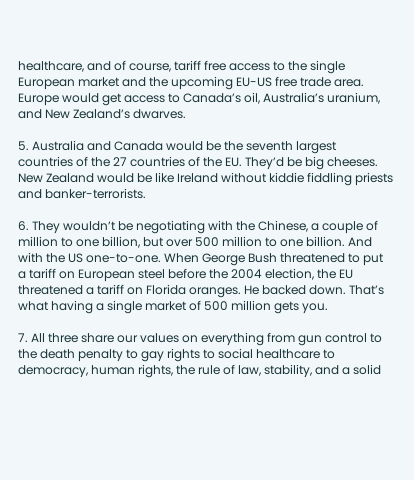healthcare, and of course, tariff free access to the single European market and the upcoming EU-US free trade area. Europe would get access to Canada’s oil, Australia’s uranium, and New Zealand’s dwarves.

5. Australia and Canada would be the seventh largest countries of the 27 countries of the EU. They’d be big cheeses. New Zealand would be like Ireland without kiddie fiddling priests and banker-terrorists.

6. They wouldn’t be negotiating with the Chinese, a couple of million to one billion, but over 500 million to one billion. And with the US one-to-one. When George Bush threatened to put a tariff on European steel before the 2004 election, the EU threatened a tariff on Florida oranges. He backed down. That’s what having a single market of 500 million gets you.

7. All three share our values on everything from gun control to the death penalty to gay rights to social healthcare to democracy, human rights, the rule of law, stability, and a solid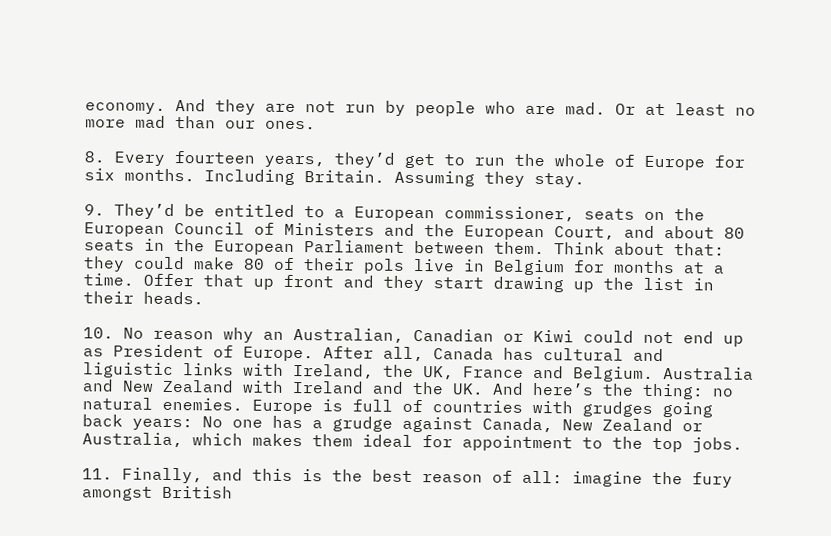economy. And they are not run by people who are mad. Or at least no more mad than our ones.

8. Every fourteen years, they’d get to run the whole of Europe for six months. Including Britain. Assuming they stay.

9. They’d be entitled to a European commissioner, seats on the European Council of Ministers and the European Court, and about 80 seats in the European Parliament between them. Think about that: they could make 80 of their pols live in Belgium for months at a time. Offer that up front and they start drawing up the list in their heads.

10. No reason why an Australian, Canadian or Kiwi could not end up as President of Europe. After all, Canada has cultural and liguistic links with Ireland, the UK, France and Belgium. Australia and New Zealand with Ireland and the UK. And here’s the thing: no natural enemies. Europe is full of countries with grudges going back years: No one has a grudge against Canada, New Zealand or Australia, which makes them ideal for appointment to the top jobs.

11. Finally, and this is the best reason of all: imagine the fury amongst British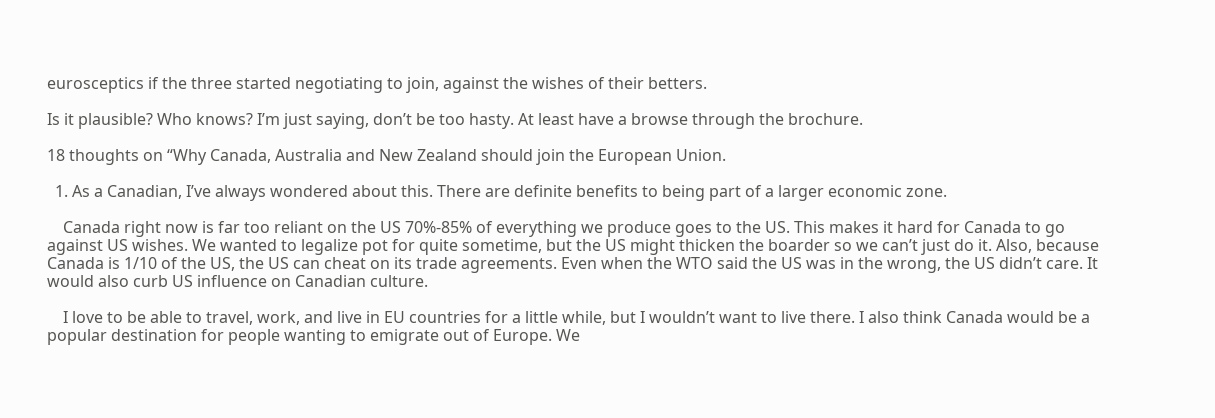eurosceptics if the three started negotiating to join, against the wishes of their betters.

Is it plausible? Who knows? I’m just saying, don’t be too hasty. At least have a browse through the brochure.

18 thoughts on “Why Canada, Australia and New Zealand should join the European Union.

  1. As a Canadian, I’ve always wondered about this. There are definite benefits to being part of a larger economic zone.

    Canada right now is far too reliant on the US 70%-85% of everything we produce goes to the US. This makes it hard for Canada to go against US wishes. We wanted to legalize pot for quite sometime, but the US might thicken the boarder so we can’t just do it. Also, because Canada is 1/10 of the US, the US can cheat on its trade agreements. Even when the WTO said the US was in the wrong, the US didn’t care. It would also curb US influence on Canadian culture.

    I love to be able to travel, work, and live in EU countries for a little while, but I wouldn’t want to live there. I also think Canada would be a popular destination for people wanting to emigrate out of Europe. We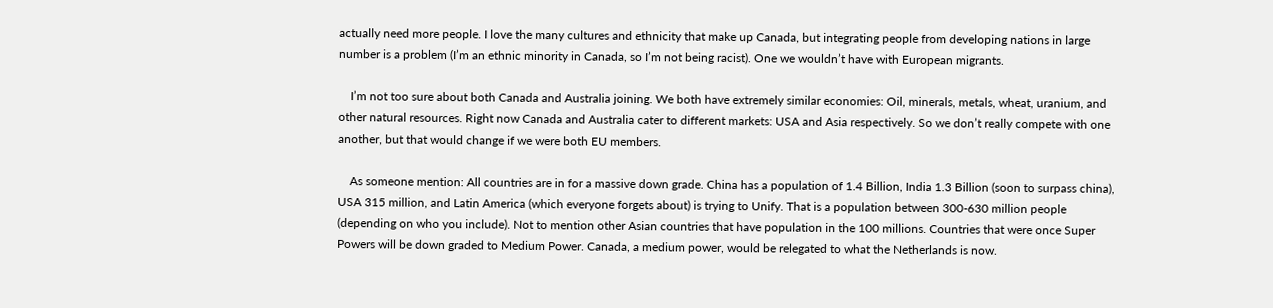actually need more people. I love the many cultures and ethnicity that make up Canada, but integrating people from developing nations in large number is a problem (I’m an ethnic minority in Canada, so I’m not being racist). One we wouldn’t have with European migrants.

    I’m not too sure about both Canada and Australia joining. We both have extremely similar economies: Oil, minerals, metals, wheat, uranium, and other natural resources. Right now Canada and Australia cater to different markets: USA and Asia respectively. So we don’t really compete with one another, but that would change if we were both EU members.

    As someone mention: All countries are in for a massive down grade. China has a population of 1.4 Billion, India 1.3 Billion (soon to surpass china), USA 315 million, and Latin America (which everyone forgets about) is trying to Unify. That is a population between 300-630 million people (depending on who you include). Not to mention other Asian countries that have population in the 100 millions. Countries that were once Super Powers will be down graded to Medium Power. Canada, a medium power, would be relegated to what the Netherlands is now.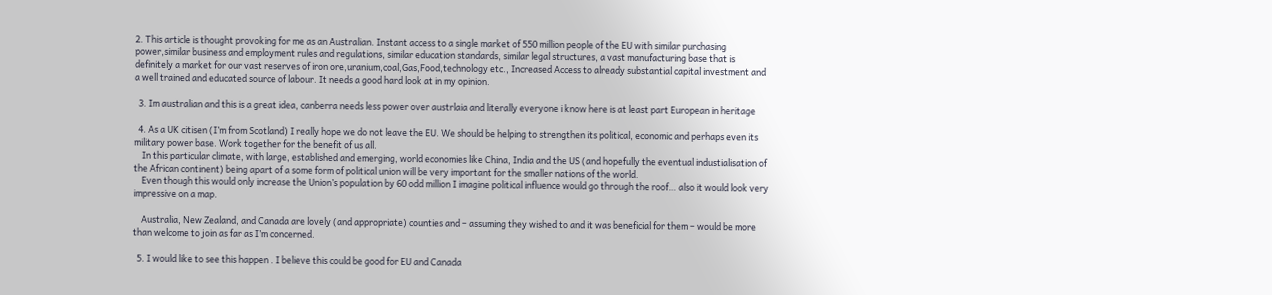2. This article is thought provoking for me as an Australian. Instant access to a single market of 550 million people of the EU with similar purchasing power,similar business and employment rules and regulations, similar education standards, similar legal structures, a vast manufacturing base that is definitely a market for our vast reserves of iron ore,uranium,coal,Gas,Food,technology etc., Increased Access to already substantial capital investment and a well trained and educated source of labour. It needs a good hard look at in my opinion.

  3. Im australian and this is a great idea, canberra needs less power over austrlaia and literally everyone i know here is at least part European in heritage

  4. As a UK citisen (I’m from Scotland) I really hope we do not leave the EU. We should be helping to strengthen its political, economic and perhaps even its military power base. Work together for the benefit of us all.
    In this particular climate, with large, established and emerging, world economies like China, India and the US (and hopefully the eventual industialisation of the African continent) being apart of a some form of political union will be very important for the smaller nations of the world.
    Even though this would only increase the Union’s population by 60 odd million I imagine political influence would go through the roof… also it would look very impressive on a map.

    Australia, New Zealand, and Canada are lovely (and appropriate) counties and – assuming they wished to and it was beneficial for them – would be more than welcome to join as far as I’m concerned.

  5. I would like to see this happen . I believe this could be good for EU and Canada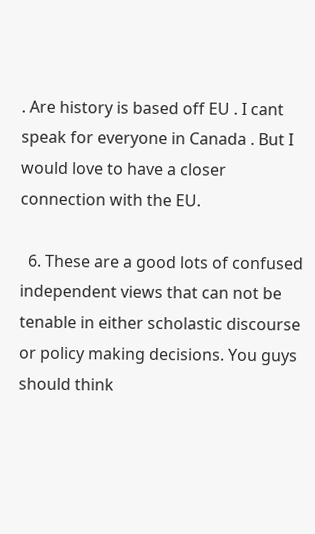. Are history is based off EU . I cant speak for everyone in Canada . But I would love to have a closer connection with the EU.

  6. These are a good lots of confused independent views that can not be tenable in either scholastic discourse or policy making decisions. You guys should think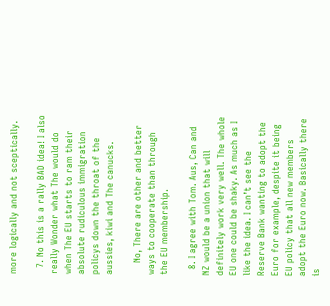more logically and not sceptically.

  7. No this is a rally BAD idea! I also really Wonder what The would do when The EU starts to ram their absolute rudiculous immigration policys down the throat of the aussies, kiwi and The canucks.

    No, There are other and better ways to cooperate than through the EU membership.

  8. I agree with Tom. Aus, Can and NZ would be a union that will definitely work very well. The whole EU one could be shaky. As much as I like the idea. I can’t see the Reserve Bank wanting to adopt the Euro for example, despite it being EU policy that all new members adopt the Euro now. Basically there is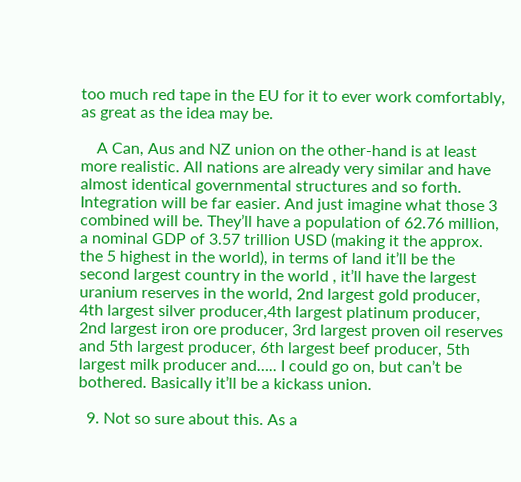too much red tape in the EU for it to ever work comfortably, as great as the idea may be.

    A Can, Aus and NZ union on the other-hand is at least more realistic. All nations are already very similar and have almost identical governmental structures and so forth. Integration will be far easier. And just imagine what those 3 combined will be. They’ll have a population of 62.76 million, a nominal GDP of 3.57 trillion USD (making it the approx. the 5 highest in the world), in terms of land it’ll be the second largest country in the world , it’ll have the largest uranium reserves in the world, 2nd largest gold producer, 4th largest silver producer,4th largest platinum producer, 2nd largest iron ore producer, 3rd largest proven oil reserves and 5th largest producer, 6th largest beef producer, 5th largest milk producer and….. I could go on, but can’t be bothered. Basically it’ll be a kickass union.

  9. Not so sure about this. As a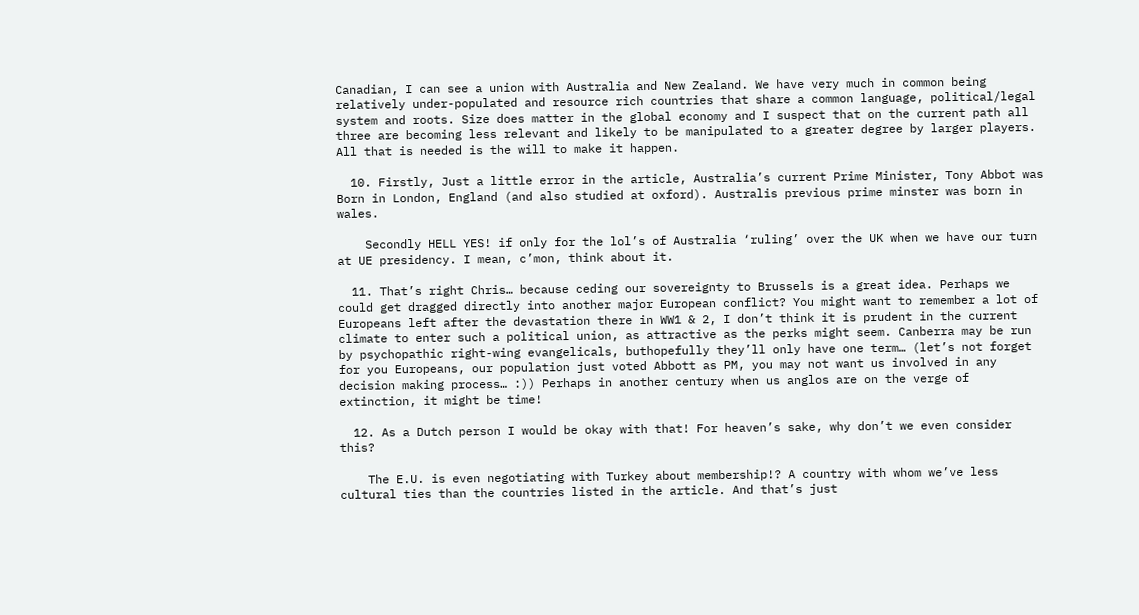Canadian, I can see a union with Australia and New Zealand. We have very much in common being relatively under-populated and resource rich countries that share a common language, political/legal system and roots. Size does matter in the global economy and I suspect that on the current path all three are becoming less relevant and likely to be manipulated to a greater degree by larger players. All that is needed is the will to make it happen.

  10. Firstly, Just a little error in the article, Australia’s current Prime Minister, Tony Abbot was Born in London, England (and also studied at oxford). Australis previous prime minster was born in wales.

    Secondly HELL YES! if only for the lol’s of Australia ‘ruling’ over the UK when we have our turn at UE presidency. I mean, c’mon, think about it.

  11. That’s right Chris… because ceding our sovereignty to Brussels is a great idea. Perhaps we could get dragged directly into another major European conflict? You might want to remember a lot of Europeans left after the devastation there in WW1 & 2, I don’t think it is prudent in the current climate to enter such a political union, as attractive as the perks might seem. Canberra may be run by psychopathic right-wing evangelicals, buthopefully they’ll only have one term… (let’s not forget for you Europeans, our population just voted Abbott as PM, you may not want us involved in any decision making process… :)) Perhaps in another century when us anglos are on the verge of extinction, it might be time!

  12. As a Dutch person I would be okay with that! For heaven’s sake, why don’t we even consider this?

    The E.U. is even negotiating with Turkey about membership!? A country with whom we’ve less cultural ties than the countries listed in the article. And that’s just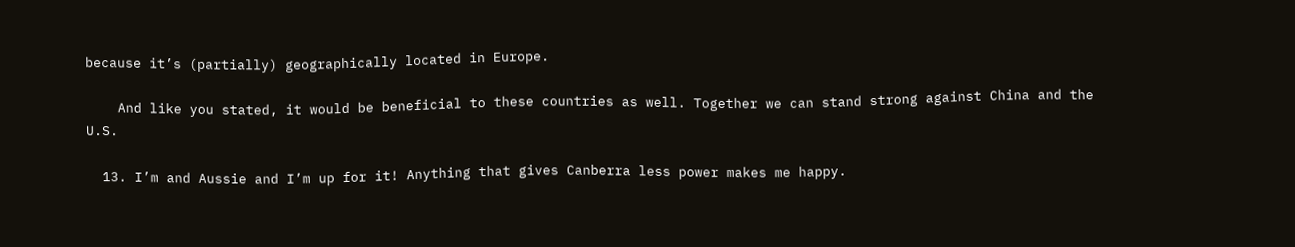because it’s (partially) geographically located in Europe.

    And like you stated, it would be beneficial to these countries as well. Together we can stand strong against China and the U.S.

  13. I’m and Aussie and I’m up for it! Anything that gives Canberra less power makes me happy.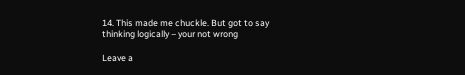14. This made me chuckle. But got to say thinking logically – your not wrong

Leave a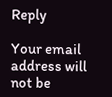Reply

Your email address will not be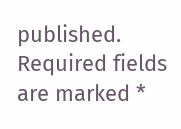published. Required fields are marked *